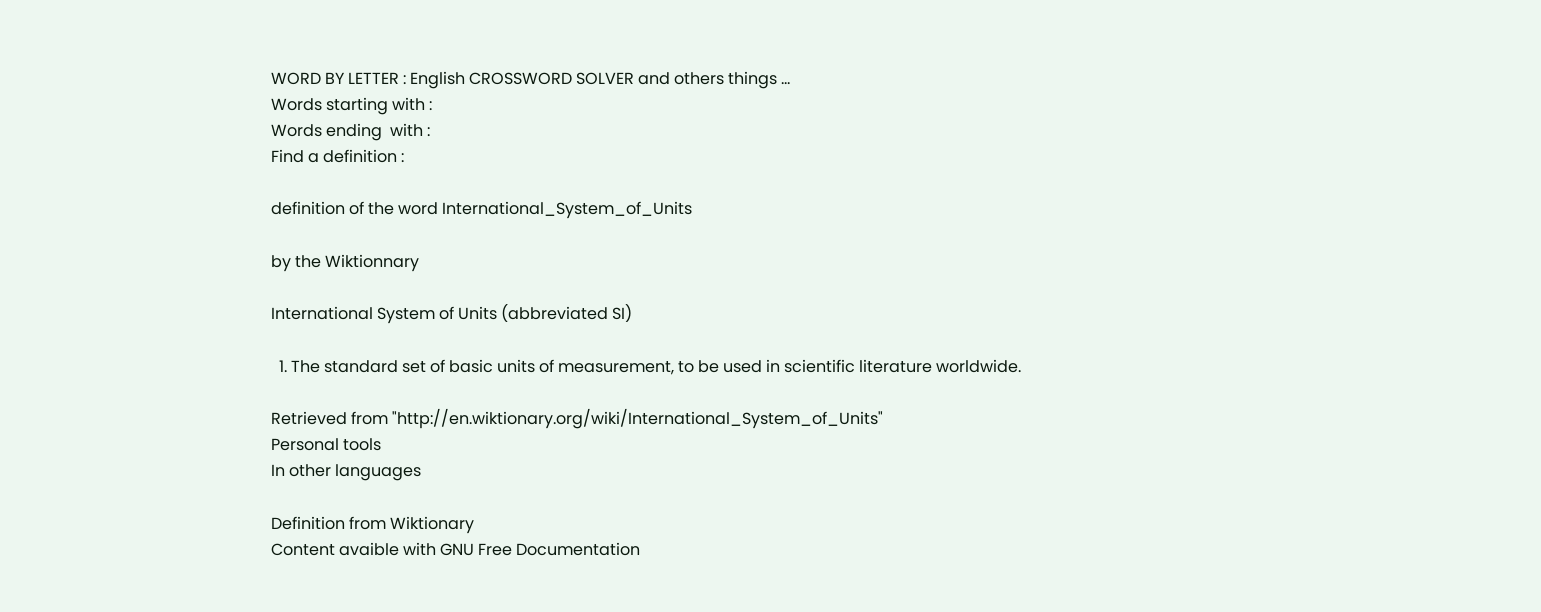WORD BY LETTER : English CROSSWORD SOLVER and others things ...
Words starting with :
Words ending  with :
Find a definition :

definition of the word International_System_of_Units

by the Wiktionnary

International System of Units (abbreviated SI)

  1. The standard set of basic units of measurement, to be used in scientific literature worldwide.

Retrieved from "http://en.wiktionary.org/wiki/International_System_of_Units"
Personal tools
In other languages

Definition from Wiktionary
Content avaible with GNU Free Documentation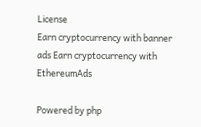License
Earn cryptocurrency with banner ads Earn cryptocurrency with EthereumAds

Powered by php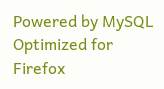Powered by MySQL Optimized for Firefox